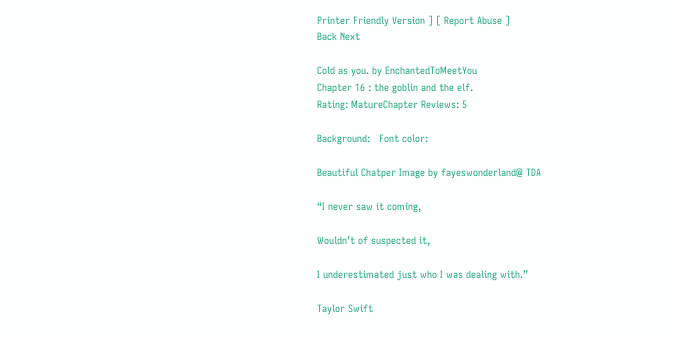Printer Friendly Version ] [ Report Abuse ]
Back Next

Cold as you. by EnchantedToMeetYou
Chapter 16 : the goblin and the elf.
Rating: MatureChapter Reviews: 5

Background:   Font color:

Beautiful Chatper Image by fayeswonderland@ TDA

“I never saw it coming,

Wouldn’t of suspected it,

I underestimated just who I was dealing with.”

Taylor Swift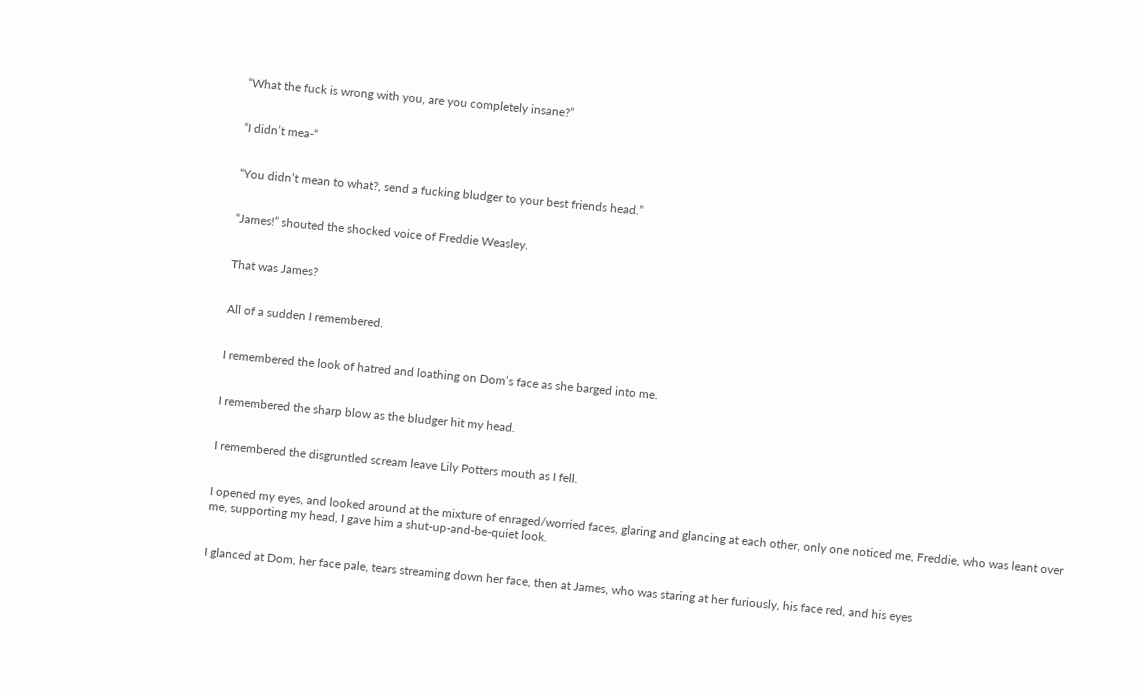“What the fuck is wrong with you, are you completely insane?”


“I didn’t mea-“


“You didn’t mean to what?, send a fucking bludger to your best friends head.”


“James!” shouted the shocked voice of Freddie Weasley.


That was James?


All of a sudden I remembered.


I remembered the look of hatred and loathing on Dom’s face as she barged into me.


I remembered the sharp blow as the bludger hit my head.


I remembered the disgruntled scream leave Lily Potters mouth as I fell.


I opened my eyes, and looked around at the mixture of enraged/worried faces, glaring and glancing at each other, only one noticed me, Freddie, who was leant over me, supporting my head, I gave him a shut-up-and-be-quiet look.


I glanced at Dom, her face pale, tears streaming down her face, then at James, who was staring at her furiously, his face red, and his eyes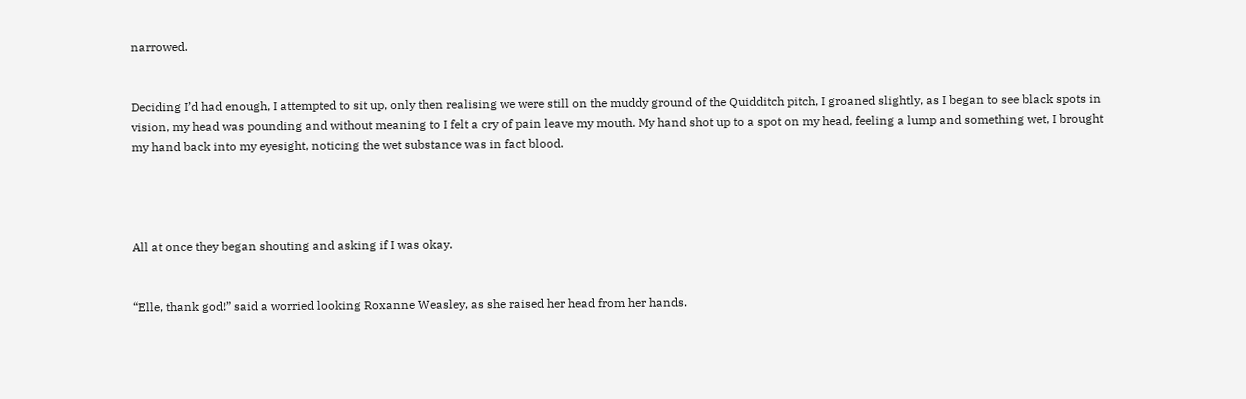narrowed.


Deciding I’d had enough, I attempted to sit up, only then realising we were still on the muddy ground of the Quidditch pitch, I groaned slightly, as I began to see black spots in vision, my head was pounding and without meaning to I felt a cry of pain leave my mouth. My hand shot up to a spot on my head, feeling a lump and something wet, I brought my hand back into my eyesight, noticing the wet substance was in fact blood.




All at once they began shouting and asking if I was okay.


“Elle, thank god!” said a worried looking Roxanne Weasley, as she raised her head from her hands.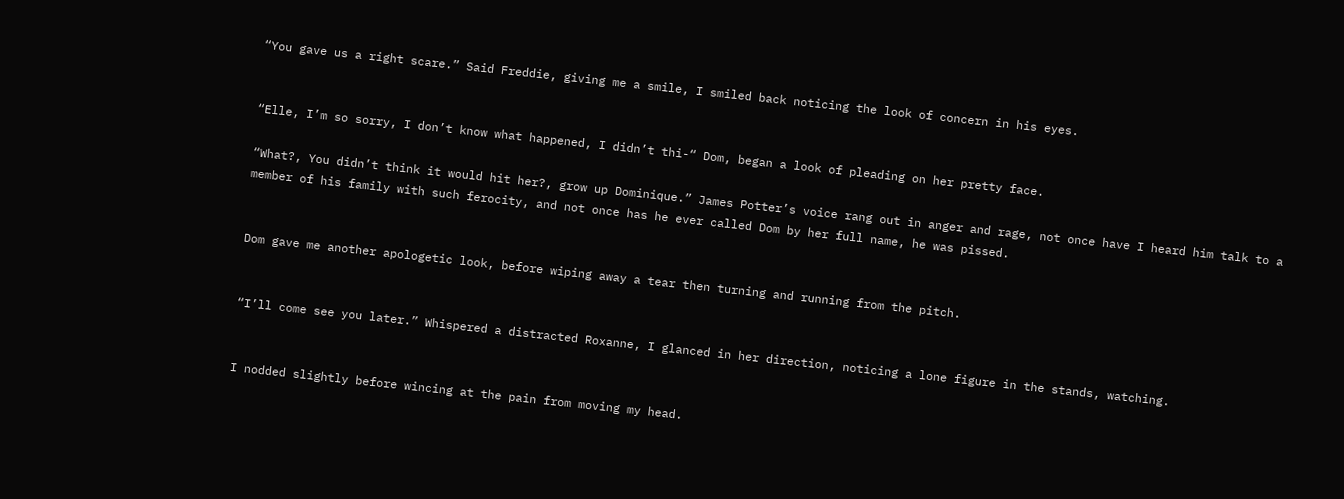“You gave us a right scare.” Said Freddie, giving me a smile, I smiled back noticing the look of concern in his eyes.


“Elle, I’m so sorry, I don’t know what happened, I didn’t thi-“ Dom, began a look of pleading on her pretty face.

“What?, You didn’t think it would hit her?, grow up Dominique.” James Potter’s voice rang out in anger and rage, not once have I heard him talk to a member of his family with such ferocity, and not once has he ever called Dom by her full name, he was pissed.


Dom gave me another apologetic look, before wiping away a tear then turning and running from the pitch.


“I’ll come see you later.” Whispered a distracted Roxanne, I glanced in her direction, noticing a lone figure in the stands, watching.


I nodded slightly before wincing at the pain from moving my head.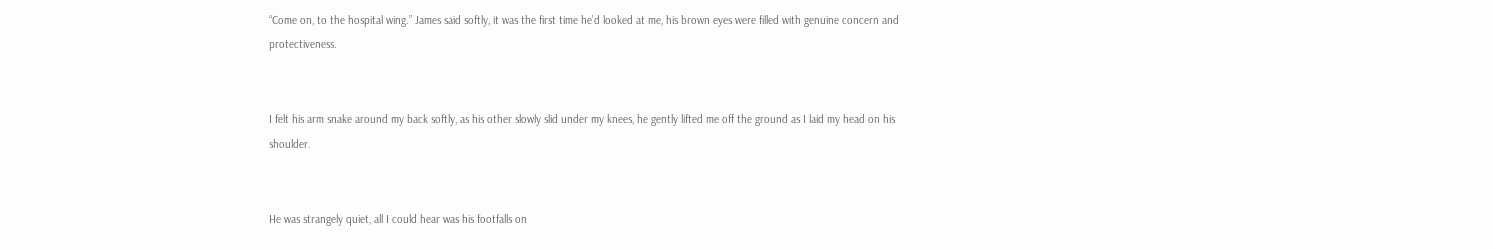“Come on, to the hospital wing.” James said softly, it was the first time he’d looked at me, his brown eyes were filled with genuine concern and protectiveness.


I felt his arm snake around my back softly, as his other slowly slid under my knees, he gently lifted me off the ground as I laid my head on his shoulder.


He was strangely quiet, all I could hear was his footfalls on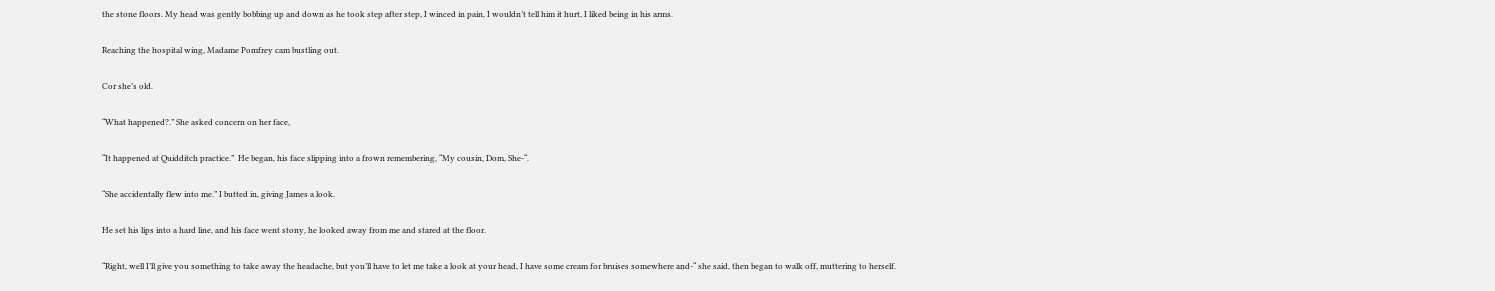the stone floors. My head was gently bobbing up and down as he took step after step, I winced in pain, I wouldn’t tell him it hurt, I liked being in his arms.


Reaching the hospital wing, Madame Pomfrey cam bustling out.


Cor she’s old.


“What happened?.” She asked concern on her face,


“It happened at Quidditch practice.”  He began, his face slipping into a frown remembering, “My cousin, Dom, She-“.


“She accidentally flew into me.” I butted in, giving James a look.


He set his lips into a hard line, and his face went stony, he looked away from me and stared at the floor.


“Right, well I’ll give you something to take away the headache, but you’ll have to let me take a look at your head, I have some cream for bruises somewhere and-“ she said, then began to walk off, muttering to herself.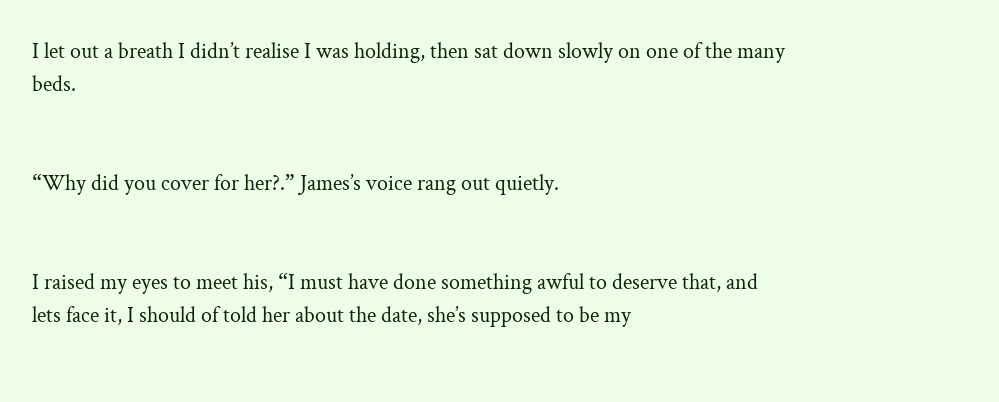I let out a breath I didn’t realise I was holding, then sat down slowly on one of the many beds.


“Why did you cover for her?.” James’s voice rang out quietly.


I raised my eyes to meet his, “I must have done something awful to deserve that, and lets face it, I should of told her about the date, she’s supposed to be my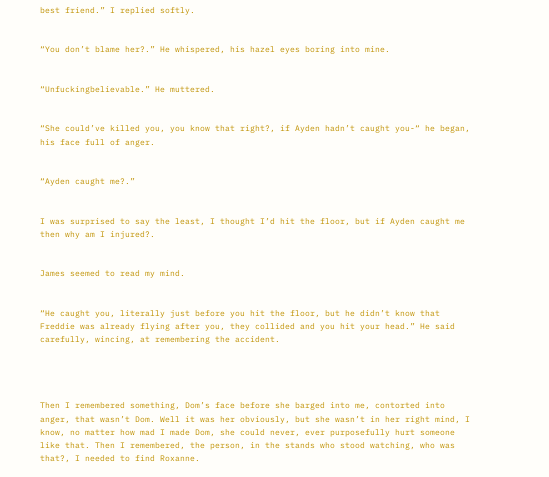best friend.” I replied softly.


“You don’t blame her?.” He whispered, his hazel eyes boring into mine.


“Unfuckingbelievable.” He muttered.


“She could’ve killed you, you know that right?, if Ayden hadn’t caught you-“ he began, his face full of anger.


“Ayden caught me?.”


I was surprised to say the least, I thought I’d hit the floor, but if Ayden caught me then why am I injured?.


James seemed to read my mind.


“He caught you, literally just before you hit the floor, but he didn’t know that Freddie was already flying after you, they collided and you hit your head.” He said carefully, wincing, at remembering the accident.




Then I remembered something, Dom’s face before she barged into me, contorted into anger, that wasn’t Dom. Well it was her obviously, but she wasn’t in her right mind, I know, no matter how mad I made Dom, she could never, ever purposefully hurt someone like that. Then I remembered, the person, in the stands who stood watching, who was that?, I needed to find Roxanne.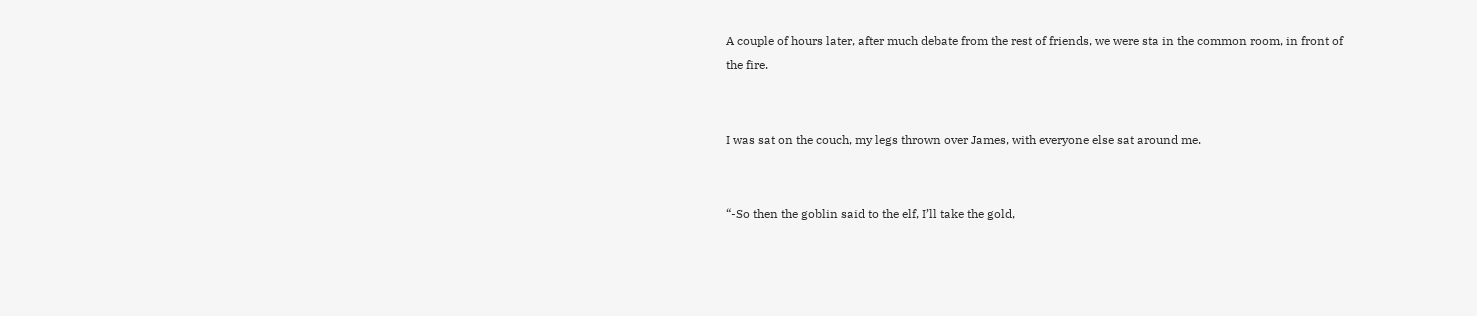A couple of hours later, after much debate from the rest of friends, we were sta in the common room, in front of the fire.


I was sat on the couch, my legs thrown over James, with everyone else sat around me.


“-So then the goblin said to the elf, I’ll take the gold,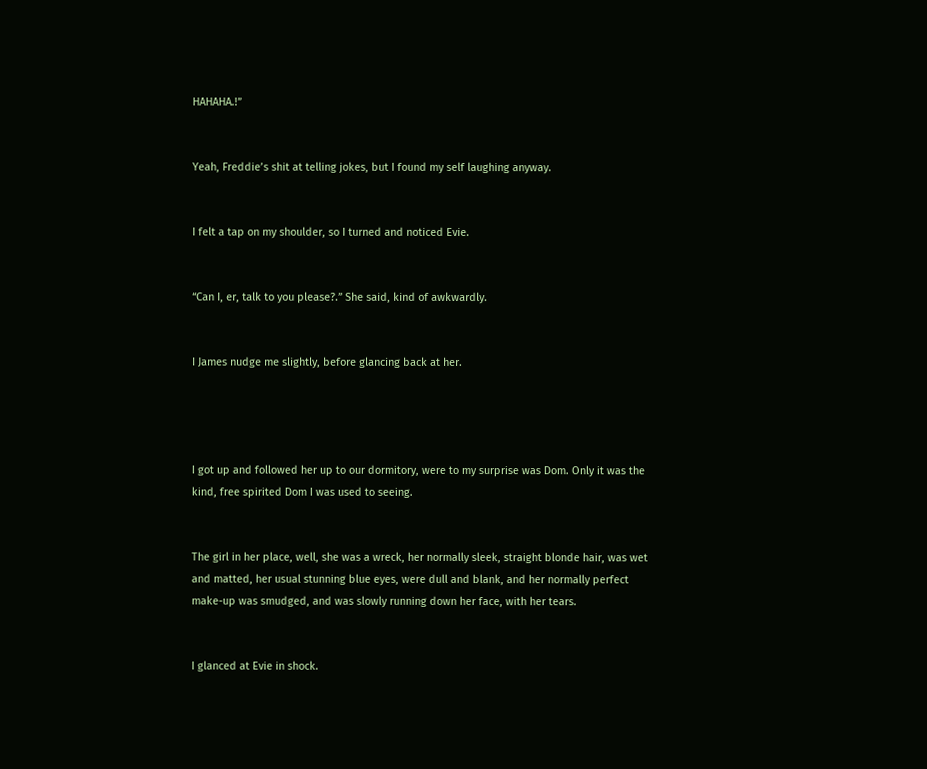HAHAHA.!”


Yeah, Freddie’s shit at telling jokes, but I found my self laughing anyway.


I felt a tap on my shoulder, so I turned and noticed Evie.


“Can I, er, talk to you please?.” She said, kind of awkwardly.


I James nudge me slightly, before glancing back at her.




I got up and followed her up to our dormitory, were to my surprise was Dom. Only it was the kind, free spirited Dom I was used to seeing.


The girl in her place, well, she was a wreck, her normally sleek, straight blonde hair, was wet and matted, her usual stunning blue eyes, were dull and blank, and her normally perfect make-up was smudged, and was slowly running down her face, with her tears.


I glanced at Evie in shock.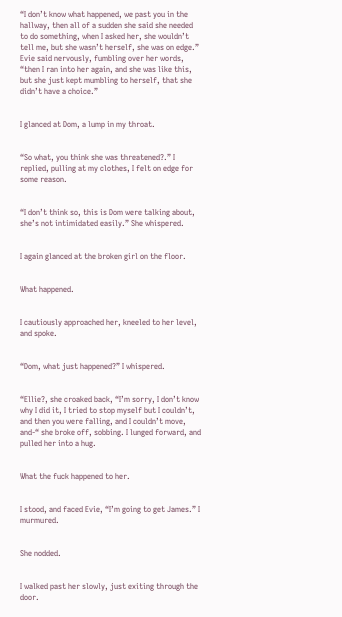“I don’t know what happened, we past you in the hallway, then all of a sudden she said she needed to do something, when I asked her, she wouldn’t tell me, but she wasn’t herself, she was on edge.” Evie said nervously, fumbling over her words, “then I ran into her again, and she was like this, but she just kept mumbling to herself, that she didn’t have a choice.”


I glanced at Dom, a lump in my throat.


“So what, you think she was threatened?.” I replied, pulling at my clothes, I felt on edge for some reason.


“I don’t think so, this is Dom were talking about, she’s not intimidated easily.” She whispered.


I again glanced at the broken girl on the floor.


What happened.


I cautiously approached her, kneeled to her level, and spoke.


“Dom, what just happened?” I whispered.


“Ellie?, she croaked back, “I’m sorry, I don’t know why I did it, I tried to stop myself but I couldn’t, and then you were falling, and I couldn’t move, and-“ she broke off, sobbing. I lunged forward, and pulled her into a hug.


What the fuck happened to her.


I stood, and faced Evie, “I’m going to get James.” I murmured.


She nodded.


I walked past her slowly, just exiting through the door.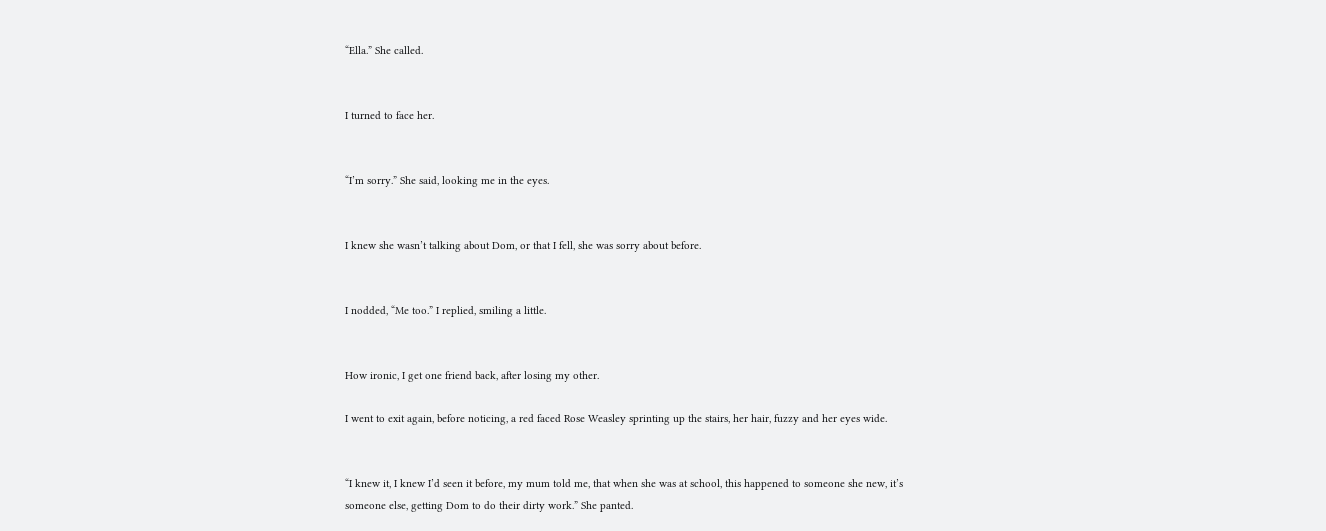“Ella.” She called.


I turned to face her.


“I’m sorry.” She said, looking me in the eyes.


I knew she wasn’t talking about Dom, or that I fell, she was sorry about before.


I nodded, “Me too.” I replied, smiling a little.


How ironic, I get one friend back, after losing my other.

I went to exit again, before noticing, a red faced Rose Weasley sprinting up the stairs, her hair, fuzzy and her eyes wide.


“I knew it, I knew I’d seen it before, my mum told me, that when she was at school, this happened to someone she new, it’s someone else, getting Dom to do their dirty work.” She panted.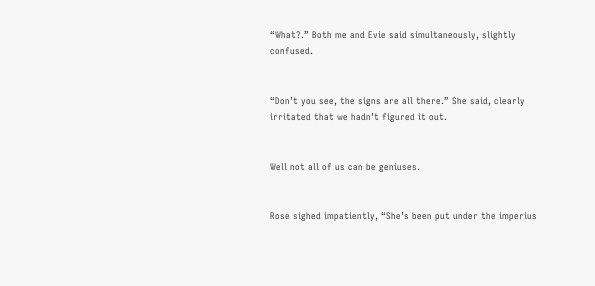“What?.” Both me and Evie said simultaneously, slightly confused.


“Don’t you see, the signs are all there.” She said, clearly irritated that we hadn’t figured it out.


Well not all of us can be geniuses.


Rose sighed impatiently, “She’s been put under the imperius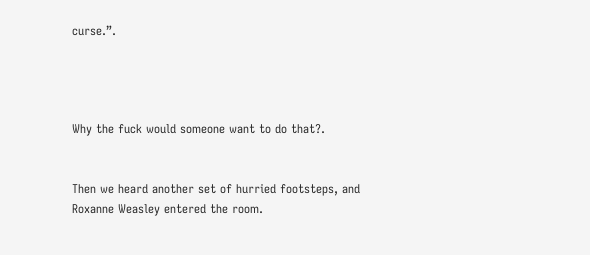curse.”.




Why the fuck would someone want to do that?.


Then we heard another set of hurried footsteps, and Roxanne Weasley entered the room.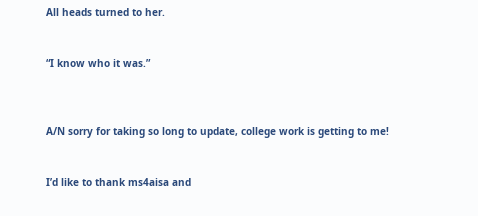All heads turned to her.


“I know who it was.”



A/N sorry for taking so long to update, college work is getting to me!


I’d like to thank ms4aisa and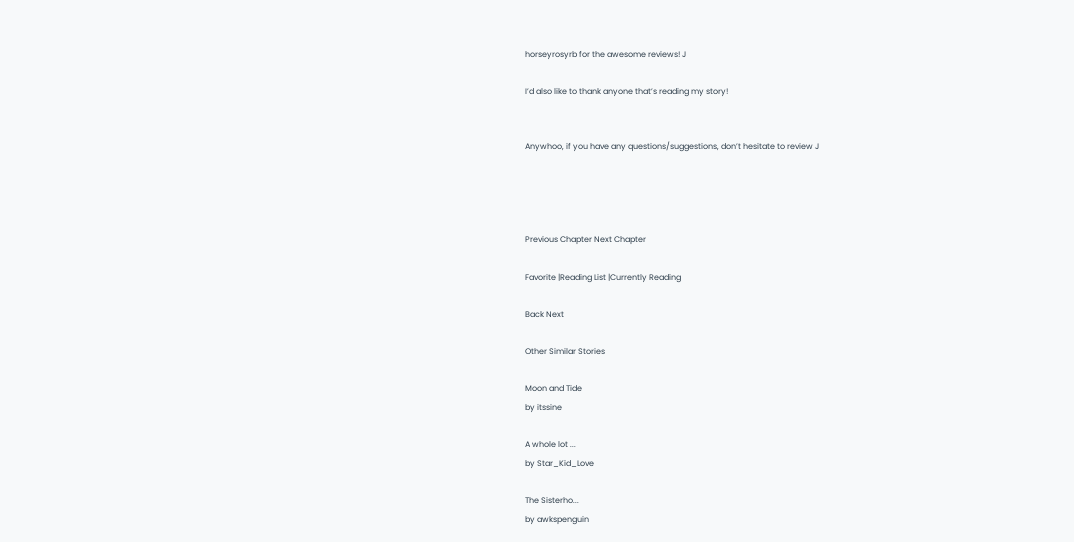horseyrosyrb for the awesome reviews! J

I’d also like to thank anyone that’s reading my story!


Anywhoo, if you have any questions/suggestions, don’t hesitate to review J




Previous Chapter Next Chapter

Favorite |Reading List |Currently Reading

Back Next

Other Similar Stories

Moon and Tide
by itssine

A whole lot ...
by Star_Kid_Love

The Sisterho...
by awkspenguin